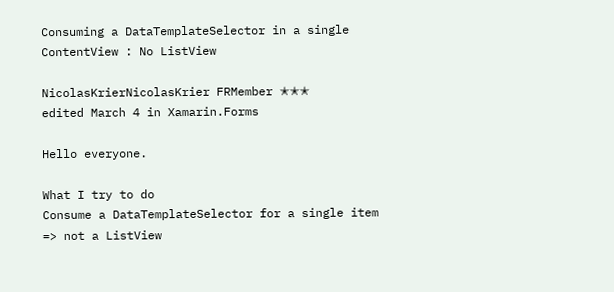Consuming a DataTemplateSelector in a single ContentView : No ListView

NicolasKrierNicolasKrier FRMember ✭✭✭
edited March 4 in Xamarin.Forms

Hello everyone.

What I try to do
Consume a DataTemplateSelector for a single item => not a ListView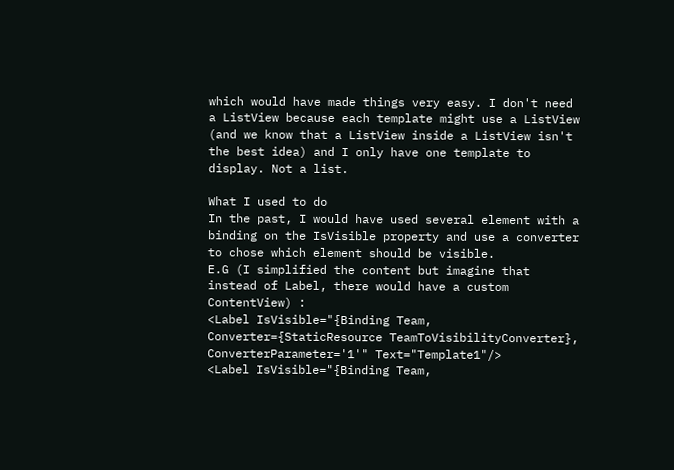which would have made things very easy. I don't need a ListView because each template might use a ListView (and we know that a ListView inside a ListView isn't the best idea) and I only have one template to display. Not a list.

What I used to do
In the past, I would have used several element with a binding on the IsVisible property and use a converter to chose which element should be visible.
E.G (I simplified the content but imagine that instead of Label, there would have a custom ContentView) :
<Label IsVisible="{Binding Team, Converter={StaticResource TeamToVisibilityConverter}, ConverterParameter='1'" Text="Template1"/>
<Label IsVisible="{Binding Team,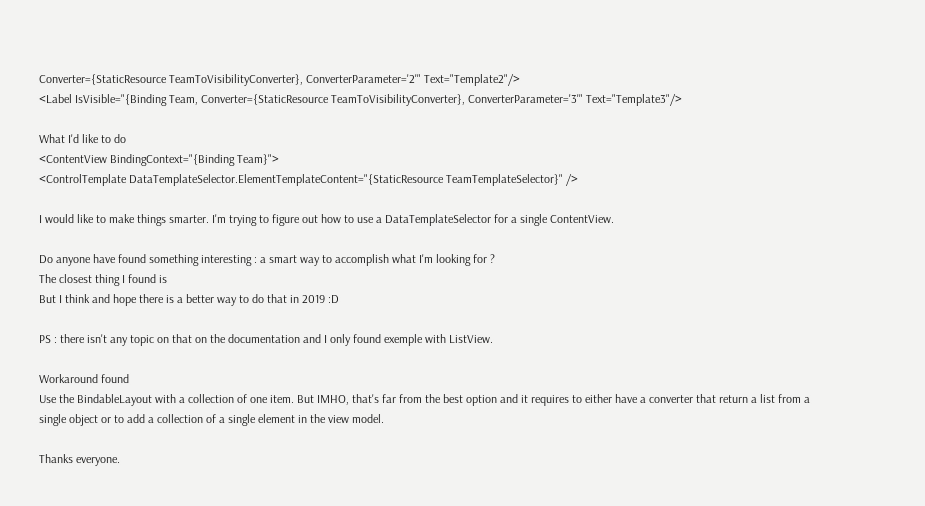Converter={StaticResource TeamToVisibilityConverter}, ConverterParameter='2'" Text="Template2"/>
<Label IsVisible="{Binding Team, Converter={StaticResource TeamToVisibilityConverter}, ConverterParameter='3'" Text="Template3"/>

What I'd like to do
<ContentView BindingContext="{Binding Team}">
<ControlTemplate DataTemplateSelector.ElementTemplateContent="{StaticResource TeamTemplateSelector}" />

I would like to make things smarter. I'm trying to figure out how to use a DataTemplateSelector for a single ContentView.

Do anyone have found something interesting : a smart way to accomplish what I'm looking for ?
The closest thing I found is
But I think and hope there is a better way to do that in 2019 :D

PS : there isn't any topic on that on the documentation and I only found exemple with ListView.

Workaround found
Use the BindableLayout with a collection of one item. But IMHO, that's far from the best option and it requires to either have a converter that return a list from a single object or to add a collection of a single element in the view model.

Thanks everyone.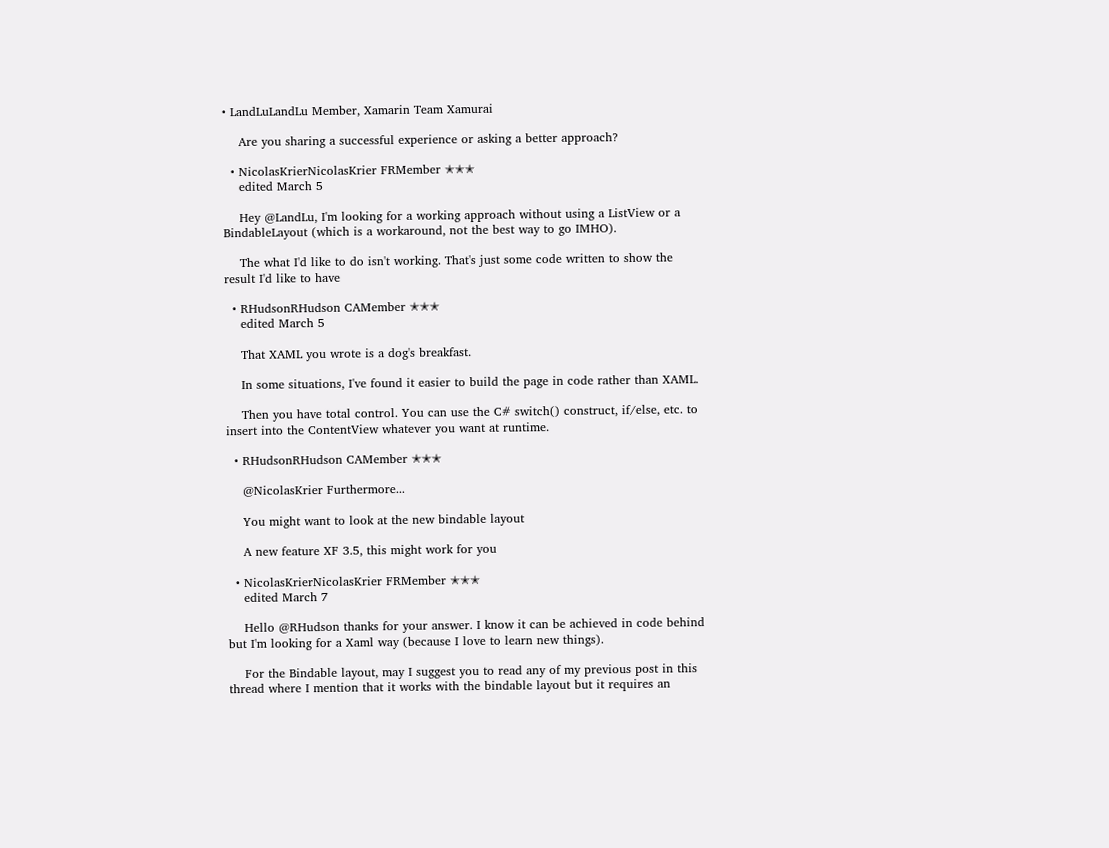• LandLuLandLu Member, Xamarin Team Xamurai

    Are you sharing a successful experience or asking a better approach?

  • NicolasKrierNicolasKrier FRMember ✭✭✭
    edited March 5

    Hey @LandLu, I'm looking for a working approach without using a ListView or a BindableLayout (which is a workaround, not the best way to go IMHO).

    The what I'd like to do isn't working. That's just some code written to show the result I'd like to have

  • RHudsonRHudson CAMember ✭✭✭
    edited March 5

    That XAML you wrote is a dog's breakfast.

    In some situations, I've found it easier to build the page in code rather than XAML.

    Then you have total control. You can use the C# switch() construct, if/else, etc. to insert into the ContentView whatever you want at runtime.

  • RHudsonRHudson CAMember ✭✭✭

    @NicolasKrier Furthermore...

    You might want to look at the new bindable layout

    A new feature XF 3.5, this might work for you

  • NicolasKrierNicolasKrier FRMember ✭✭✭
    edited March 7

    Hello @RHudson thanks for your answer. I know it can be achieved in code behind but I'm looking for a Xaml way (because I love to learn new things).

    For the Bindable layout, may I suggest you to read any of my previous post in this thread where I mention that it works with the bindable layout but it requires an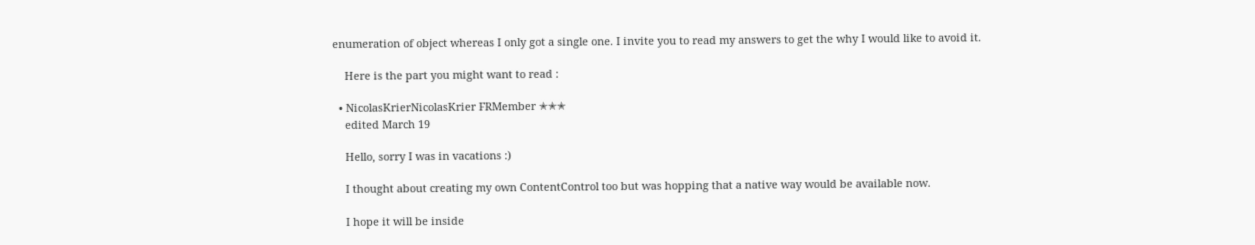enumeration of object whereas I only got a single one. I invite you to read my answers to get the why I would like to avoid it.

    Here is the part you might want to read :

  • NicolasKrierNicolasKrier FRMember ✭✭✭
    edited March 19

    Hello, sorry I was in vacations :)

    I thought about creating my own ContentControl too but was hopping that a native way would be available now.

    I hope it will be inside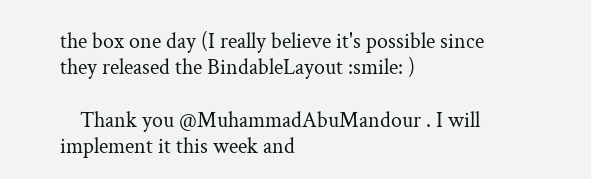the box one day (I really believe it's possible since they released the BindableLayout :smile: )

    Thank you @MuhammadAbuMandour . I will implement it this week and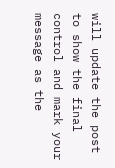will update the post to show the final control and mark your message as the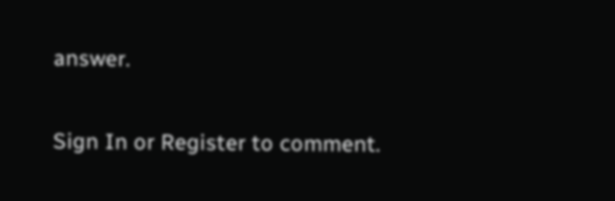answer.

Sign In or Register to comment.